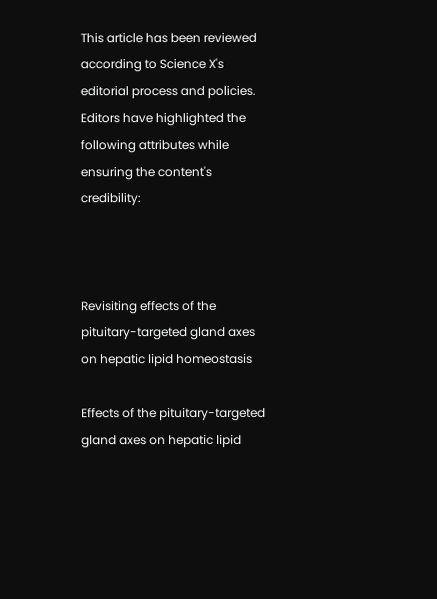This article has been reviewed according to Science X's editorial process and policies. Editors have highlighted the following attributes while ensuring the content's credibility:



Revisiting effects of the pituitary-targeted gland axes on hepatic lipid homeostasis

Effects of the pituitary-targeted gland axes on hepatic lipid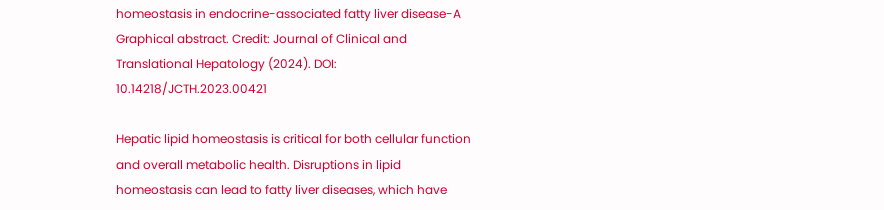homeostasis in endocrine-associated fatty liver disease-A
Graphical abstract. Credit: Journal of Clinical and Translational Hepatology (2024). DOI: 10.14218/JCTH.2023.00421

Hepatic lipid homeostasis is critical for both cellular function and overall metabolic health. Disruptions in lipid homeostasis can lead to fatty liver diseases, which have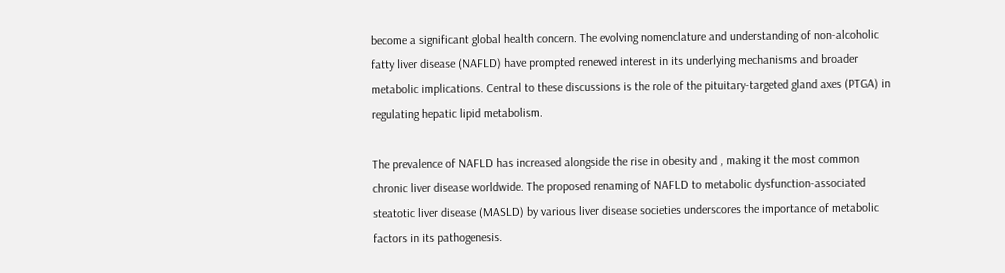become a significant global health concern. The evolving nomenclature and understanding of non-alcoholic fatty liver disease (NAFLD) have prompted renewed interest in its underlying mechanisms and broader metabolic implications. Central to these discussions is the role of the pituitary-targeted gland axes (PTGA) in regulating hepatic lipid metabolism.

The prevalence of NAFLD has increased alongside the rise in obesity and , making it the most common chronic liver disease worldwide. The proposed renaming of NAFLD to metabolic dysfunction-associated steatotic liver disease (MASLD) by various liver disease societies underscores the importance of metabolic factors in its pathogenesis.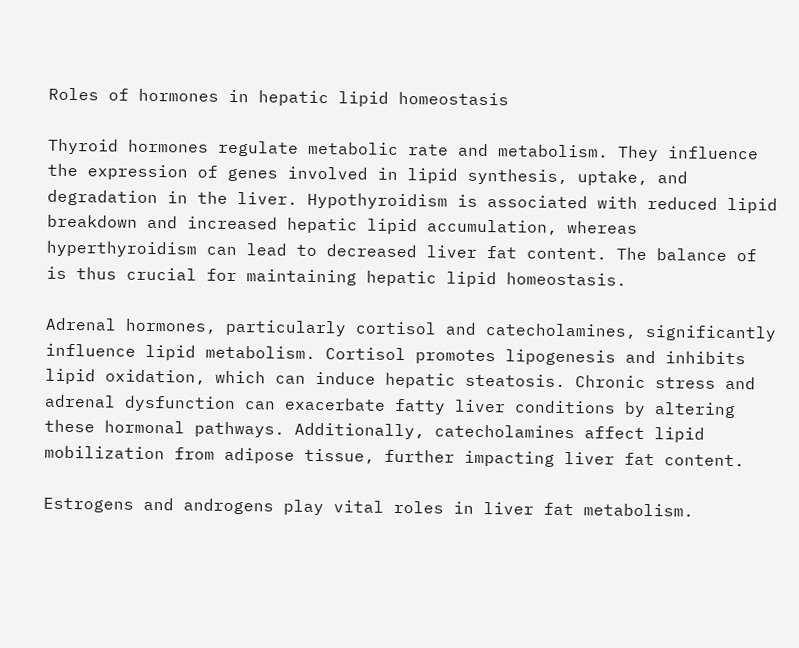Roles of hormones in hepatic lipid homeostasis

Thyroid hormones regulate metabolic rate and metabolism. They influence the expression of genes involved in lipid synthesis, uptake, and degradation in the liver. Hypothyroidism is associated with reduced lipid breakdown and increased hepatic lipid accumulation, whereas hyperthyroidism can lead to decreased liver fat content. The balance of is thus crucial for maintaining hepatic lipid homeostasis.

Adrenal hormones, particularly cortisol and catecholamines, significantly influence lipid metabolism. Cortisol promotes lipogenesis and inhibits lipid oxidation, which can induce hepatic steatosis. Chronic stress and adrenal dysfunction can exacerbate fatty liver conditions by altering these hormonal pathways. Additionally, catecholamines affect lipid mobilization from adipose tissue, further impacting liver fat content.

Estrogens and androgens play vital roles in liver fat metabolism.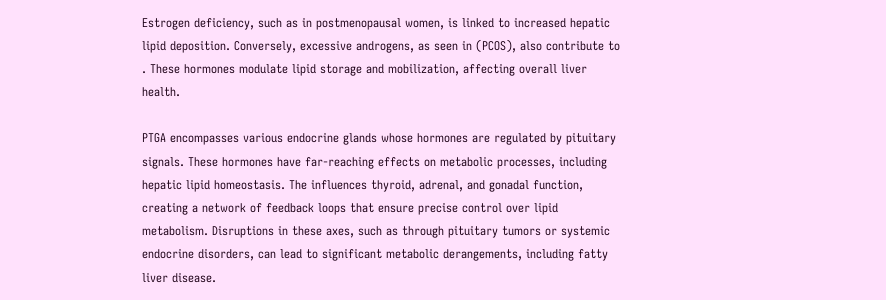Estrogen deficiency, such as in postmenopausal women, is linked to increased hepatic lipid deposition. Conversely, excessive androgens, as seen in (PCOS), also contribute to . These hormones modulate lipid storage and mobilization, affecting overall liver health.

PTGA encompasses various endocrine glands whose hormones are regulated by pituitary signals. These hormones have far-reaching effects on metabolic processes, including hepatic lipid homeostasis. The influences thyroid, adrenal, and gonadal function, creating a network of feedback loops that ensure precise control over lipid metabolism. Disruptions in these axes, such as through pituitary tumors or systemic endocrine disorders, can lead to significant metabolic derangements, including fatty liver disease.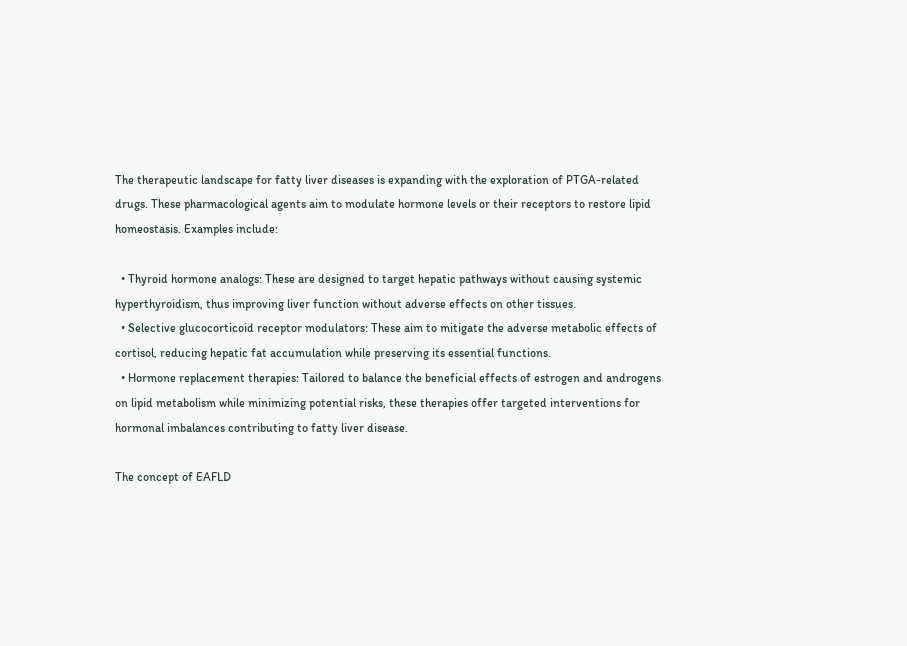The therapeutic landscape for fatty liver diseases is expanding with the exploration of PTGA-related drugs. These pharmacological agents aim to modulate hormone levels or their receptors to restore lipid homeostasis. Examples include:

  • Thyroid hormone analogs: These are designed to target hepatic pathways without causing systemic hyperthyroidism, thus improving liver function without adverse effects on other tissues.
  • Selective glucocorticoid receptor modulators: These aim to mitigate the adverse metabolic effects of cortisol, reducing hepatic fat accumulation while preserving its essential functions.
  • Hormone replacement therapies: Tailored to balance the beneficial effects of estrogen and androgens on lipid metabolism while minimizing potential risks, these therapies offer targeted interventions for hormonal imbalances contributing to fatty liver disease.

The concept of EAFLD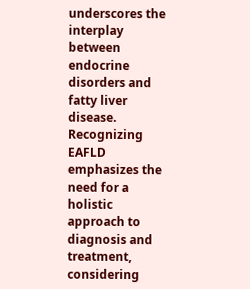underscores the interplay between endocrine disorders and fatty liver disease. Recognizing EAFLD emphasizes the need for a holistic approach to diagnosis and treatment, considering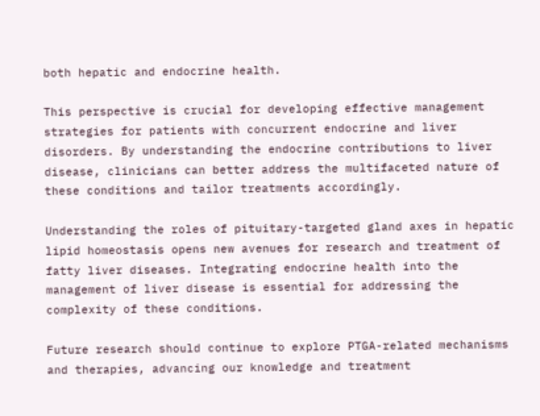both hepatic and endocrine health.

This perspective is crucial for developing effective management strategies for patients with concurrent endocrine and liver disorders. By understanding the endocrine contributions to liver disease, clinicians can better address the multifaceted nature of these conditions and tailor treatments accordingly.

Understanding the roles of pituitary-targeted gland axes in hepatic lipid homeostasis opens new avenues for research and treatment of fatty liver diseases. Integrating endocrine health into the management of liver disease is essential for addressing the complexity of these conditions.

Future research should continue to explore PTGA-related mechanisms and therapies, advancing our knowledge and treatment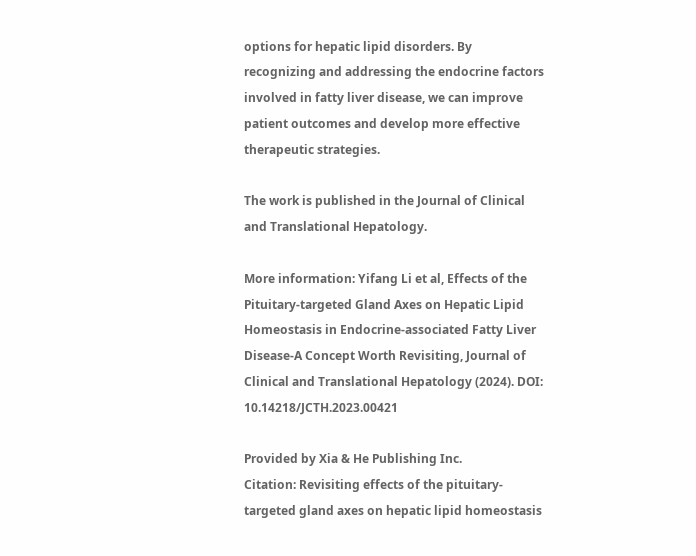options for hepatic lipid disorders. By recognizing and addressing the endocrine factors involved in fatty liver disease, we can improve patient outcomes and develop more effective therapeutic strategies.

The work is published in the Journal of Clinical and Translational Hepatology.

More information: Yifang Li et al, Effects of the Pituitary-targeted Gland Axes on Hepatic Lipid Homeostasis in Endocrine-associated Fatty Liver Disease-A Concept Worth Revisiting, Journal of Clinical and Translational Hepatology (2024). DOI: 10.14218/JCTH.2023.00421

Provided by Xia & He Publishing Inc.
Citation: Revisiting effects of the pituitary-targeted gland axes on hepatic lipid homeostasis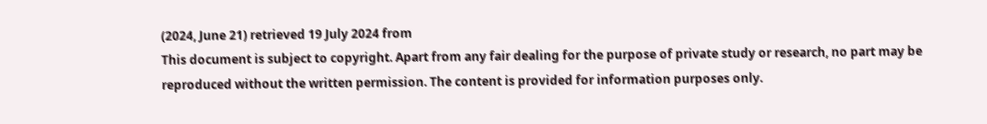(2024, June 21) retrieved 19 July 2024 from
This document is subject to copyright. Apart from any fair dealing for the purpose of private study or research, no part may be reproduced without the written permission. The content is provided for information purposes only.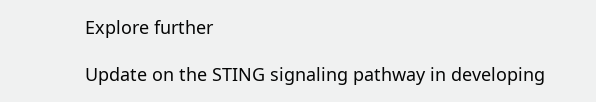Explore further

Update on the STING signaling pathway in developing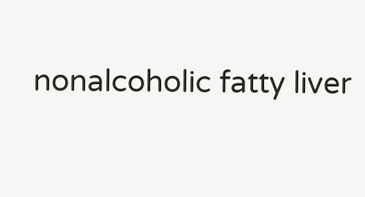nonalcoholic fatty liver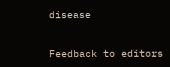disease


Feedback to editors